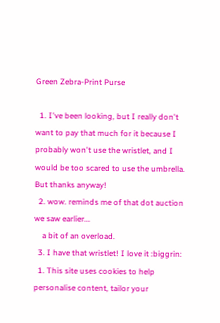Green Zebra-Print Purse

  1. I've been looking, but I really don't want to pay that much for it because I probably won't use the wristlet, and I would be too scared to use the umbrella. But thanks anyway!
  2. wow. reminds me of that dot auction we saw earlier...
    a bit of an overload.
  3. I have that wristlet! I love it :biggrin:
  1. This site uses cookies to help personalise content, tailor your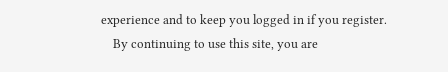experience and to keep you logged in if you register.
    By continuing to use this site, you are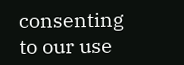consenting to our use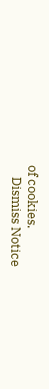of cookies.
    Dismiss Notice